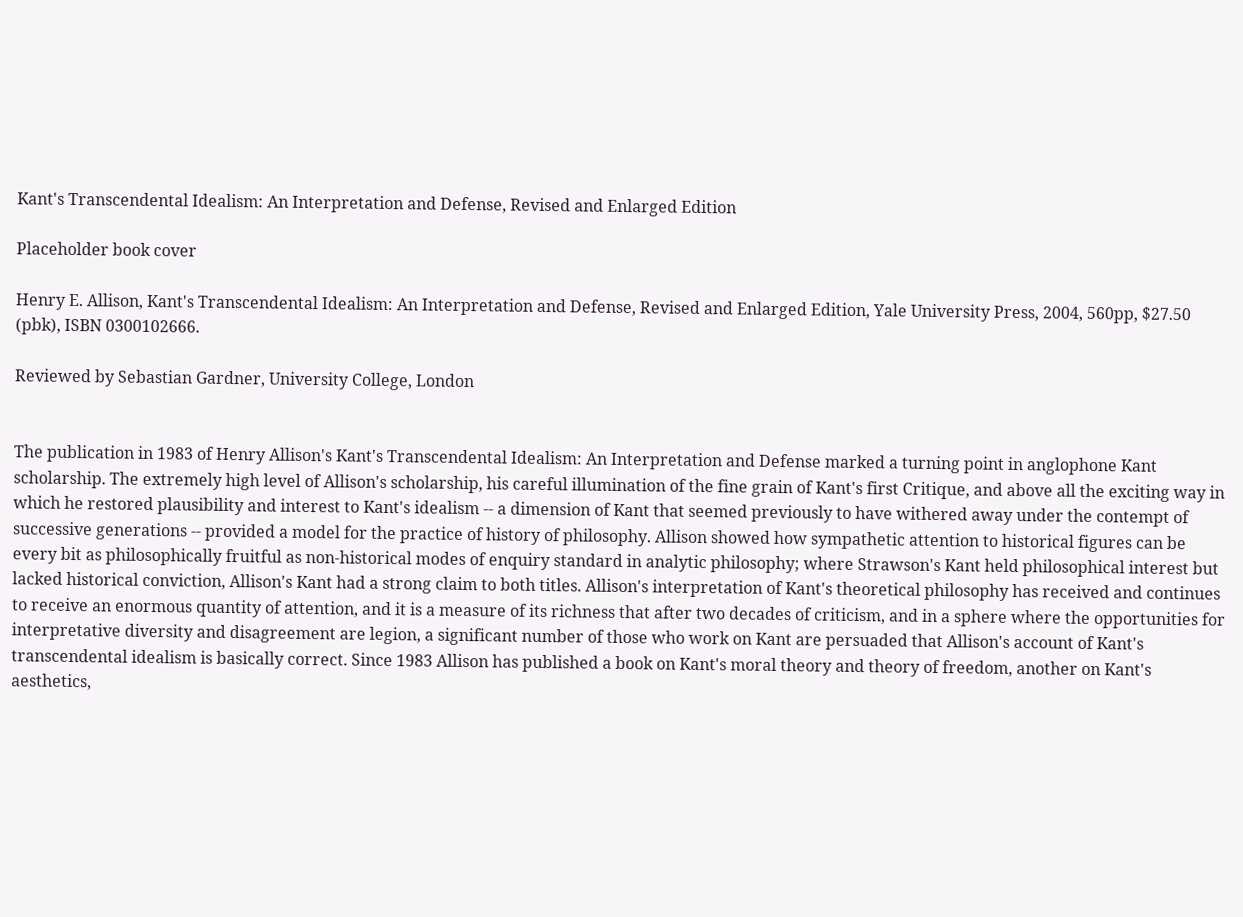Kant's Transcendental Idealism: An Interpretation and Defense, Revised and Enlarged Edition

Placeholder book cover

Henry E. Allison, Kant's Transcendental Idealism: An Interpretation and Defense, Revised and Enlarged Edition, Yale University Press, 2004, 560pp, $27.50 (pbk), ISBN 0300102666.

Reviewed by Sebastian Gardner, University College, London


The publication in 1983 of Henry Allison's Kant's Transcendental Idealism: An Interpretation and Defense marked a turning point in anglophone Kant scholarship. The extremely high level of Allison's scholarship, his careful illumination of the fine grain of Kant's first Critique, and above all the exciting way in which he restored plausibility and interest to Kant's idealism -- a dimension of Kant that seemed previously to have withered away under the contempt of successive generations -- provided a model for the practice of history of philosophy. Allison showed how sympathetic attention to historical figures can be every bit as philosophically fruitful as non-historical modes of enquiry standard in analytic philosophy; where Strawson's Kant held philosophical interest but lacked historical conviction, Allison's Kant had a strong claim to both titles. Allison's interpretation of Kant's theoretical philosophy has received and continues to receive an enormous quantity of attention, and it is a measure of its richness that after two decades of criticism, and in a sphere where the opportunities for interpretative diversity and disagreement are legion, a significant number of those who work on Kant are persuaded that Allison's account of Kant's transcendental idealism is basically correct. Since 1983 Allison has published a book on Kant's moral theory and theory of freedom, another on Kant's aesthetics,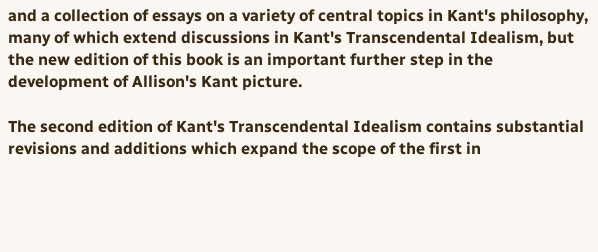and a collection of essays on a variety of central topics in Kant's philosophy, many of which extend discussions in Kant's Transcendental Idealism, but the new edition of this book is an important further step in the development of Allison's Kant picture.

The second edition of Kant's Transcendental Idealism contains substantial revisions and additions which expand the scope of the first in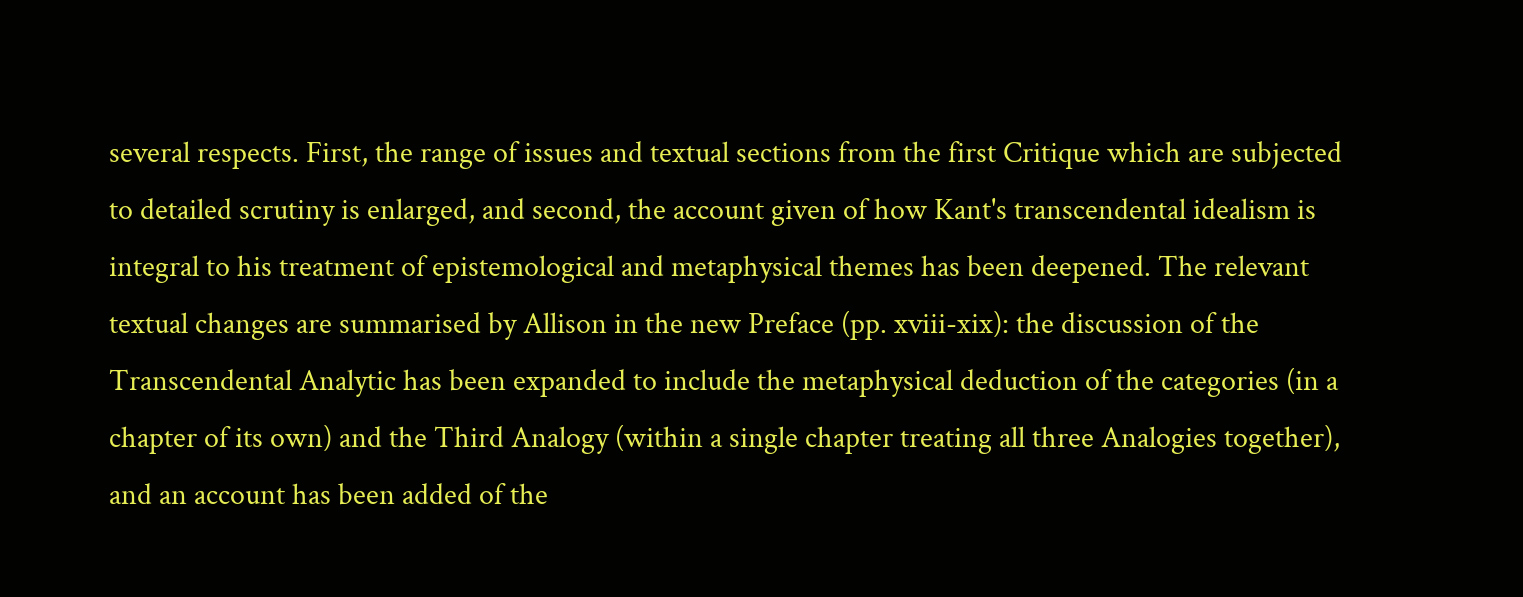several respects. First, the range of issues and textual sections from the first Critique which are subjected to detailed scrutiny is enlarged, and second, the account given of how Kant's transcendental idealism is integral to his treatment of epistemological and metaphysical themes has been deepened. The relevant textual changes are summarised by Allison in the new Preface (pp. xviii-xix): the discussion of the Transcendental Analytic has been expanded to include the metaphysical deduction of the categories (in a chapter of its own) and the Third Analogy (within a single chapter treating all three Analogies together), and an account has been added of the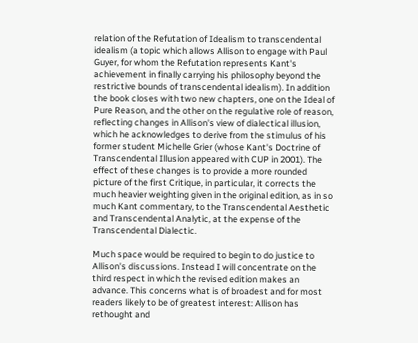relation of the Refutation of Idealism to transcendental idealism (a topic which allows Allison to engage with Paul Guyer, for whom the Refutation represents Kant's achievement in finally carrying his philosophy beyond the restrictive bounds of transcendental idealism). In addition the book closes with two new chapters, one on the Ideal of Pure Reason, and the other on the regulative role of reason, reflecting changes in Allison's view of dialectical illusion, which he acknowledges to derive from the stimulus of his former student Michelle Grier (whose Kant's Doctrine of Transcendental Illusion appeared with CUP in 2001). The effect of these changes is to provide a more rounded picture of the first Critique, in particular, it corrects the much heavier weighting given in the original edition, as in so much Kant commentary, to the Transcendental Aesthetic and Transcendental Analytic, at the expense of the Transcendental Dialectic.

Much space would be required to begin to do justice to Allison's discussions. Instead I will concentrate on the third respect in which the revised edition makes an advance. This concerns what is of broadest and for most readers likely to be of greatest interest: Allison has rethought and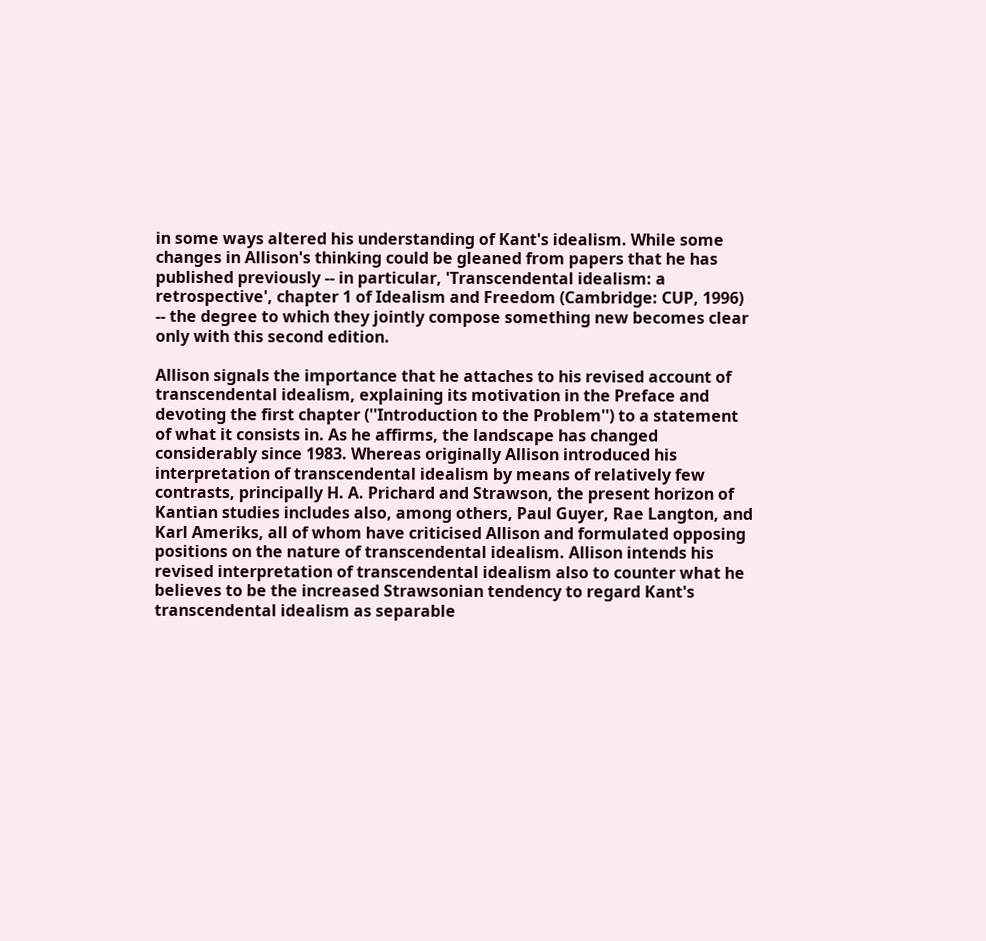in some ways altered his understanding of Kant's idealism. While some changes in Allison's thinking could be gleaned from papers that he has published previously -- in particular, 'Transcendental idealism: a retrospective', chapter 1 of Idealism and Freedom (Cambridge: CUP, 1996) -- the degree to which they jointly compose something new becomes clear only with this second edition.

Allison signals the importance that he attaches to his revised account of transcendental idealism, explaining its motivation in the Preface and devoting the first chapter (''Introduction to the Problem'') to a statement of what it consists in. As he affirms, the landscape has changed considerably since 1983. Whereas originally Allison introduced his interpretation of transcendental idealism by means of relatively few contrasts, principally H. A. Prichard and Strawson, the present horizon of Kantian studies includes also, among others, Paul Guyer, Rae Langton, and Karl Ameriks, all of whom have criticised Allison and formulated opposing positions on the nature of transcendental idealism. Allison intends his revised interpretation of transcendental idealism also to counter what he believes to be the increased Strawsonian tendency to regard Kant's transcendental idealism as separable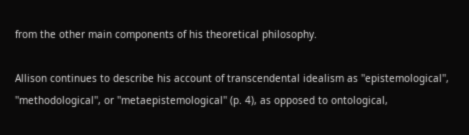from the other main components of his theoretical philosophy.

Allison continues to describe his account of transcendental idealism as ''epistemological'', ''methodological'', or ''metaepistemological'' (p. 4), as opposed to ontological,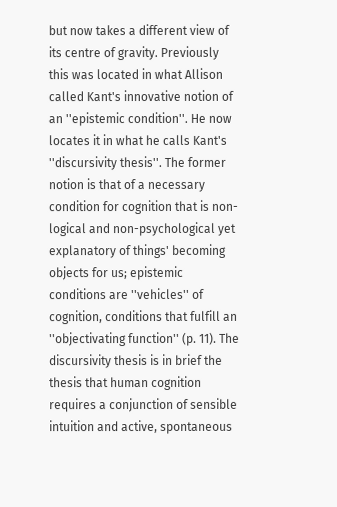but now takes a different view of its centre of gravity. Previously this was located in what Allison called Kant's innovative notion of an ''epistemic condition''. He now locates it in what he calls Kant's ''discursivity thesis''. The former notion is that of a necessary condition for cognition that is non-logical and non-psychological yet explanatory of things' becoming objects for us; epistemic conditions are ''vehicles'' of cognition, conditions that fulfill an ''objectivating function'' (p. 11). The discursivity thesis is in brief the thesis that human cognition requires a conjunction of sensible intuition and active, spontaneous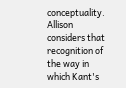conceptuality. Allison considers that recognition of the way in which Kant's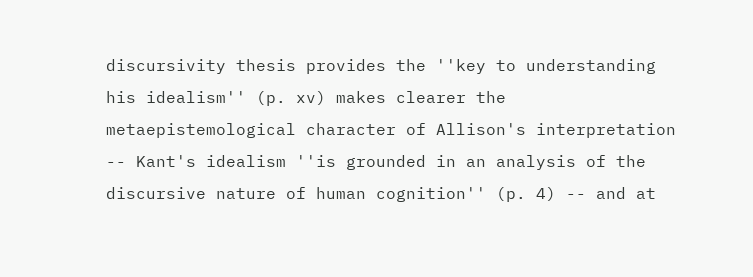discursivity thesis provides the ''key to understanding his idealism'' (p. xv) makes clearer the metaepistemological character of Allison's interpretation -- Kant's idealism ''is grounded in an analysis of the discursive nature of human cognition'' (p. 4) -- and at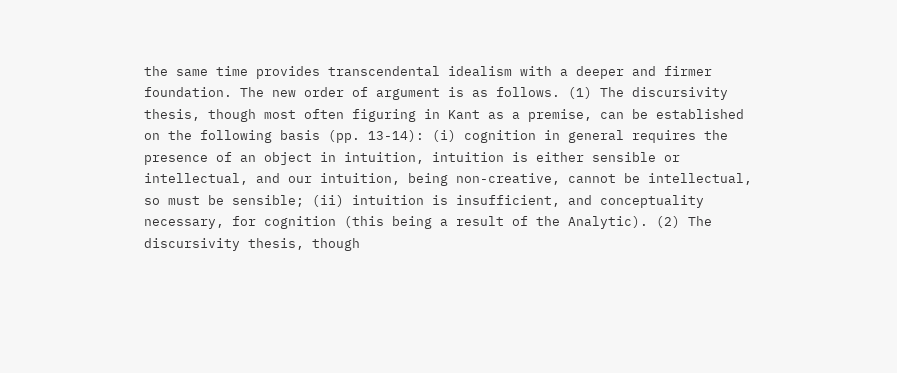the same time provides transcendental idealism with a deeper and firmer foundation. The new order of argument is as follows. (1) The discursivity thesis, though most often figuring in Kant as a premise, can be established on the following basis (pp. 13-14): (i) cognition in general requires the presence of an object in intuition, intuition is either sensible or intellectual, and our intuition, being non-creative, cannot be intellectual, so must be sensible; (ii) intuition is insufficient, and conceptuality necessary, for cognition (this being a result of the Analytic). (2) The discursivity thesis, though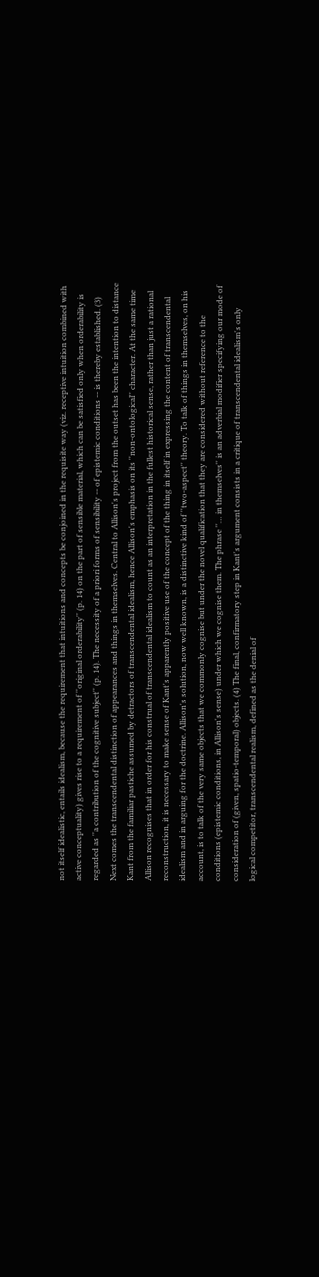not itself idealistic, entails idealism, because the requirement that intuitions and concepts be conjoined in the requisite way (viz. receptive intuition combined with active conceptuality) gives rise to a requirement of ''original orderability'' (p. 14) on the part of sensible material, which can be satisfied only when orderability is regarded as ''a contribution of the cognitive subject'' (p. 14). The necessity of a priori forms of sensibility -- of epistemic conditions -- is thereby established. (3) Next comes the transcendental distinction of appearances and things in themselves. Central to Allison's project from the outset has been the intention to distance Kant from the familiar pastiche assumed by detractors of transcendental idealism, hence Allison's emphasis on its ''non-ontological'' character. At the same time Allison recognises that in order for his construal of transcendental idealism to count as an interpretation in the fullest historical sense, rather than just a rational reconstruction, it is necessary to make sense of Kant's apparently positive use of the concept of the thing in itself in expressing the content of transcendental idealism and in arguing for the doctrine. Allison's solution, now well known, is a distinctive kind of ''two-aspect'' theory. To talk of things in themselves, on his account, is to talk of the very same objects that we commonly cognise but under the novel qualification that they are considered without reference to the conditions (epistemic conditions, in Allison's sense) under which we cognise them. The phrase ''… in themselves'' is an adverbial modifier specifying our mode of consideration of (given, spatio-temporal) objects. (4) The final, confirmatory step in Kant's argument consists in a critique of transcendental idealism's only logical competitor, transcendental realism, defined as the denial of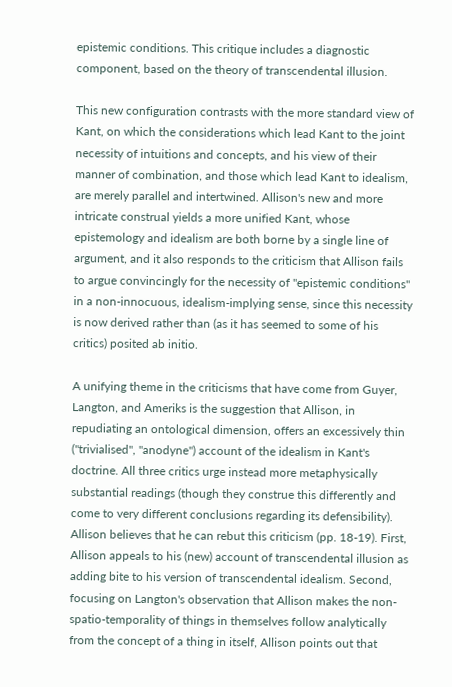epistemic conditions. This critique includes a diagnostic component, based on the theory of transcendental illusion.

This new configuration contrasts with the more standard view of Kant, on which the considerations which lead Kant to the joint necessity of intuitions and concepts, and his view of their manner of combination, and those which lead Kant to idealism, are merely parallel and intertwined. Allison's new and more intricate construal yields a more unified Kant, whose epistemology and idealism are both borne by a single line of argument, and it also responds to the criticism that Allison fails to argue convincingly for the necessity of ''epistemic conditions'' in a non-innocuous, idealism-implying sense, since this necessity is now derived rather than (as it has seemed to some of his critics) posited ab initio.

A unifying theme in the criticisms that have come from Guyer, Langton, and Ameriks is the suggestion that Allison, in repudiating an ontological dimension, offers an excessively thin (''trivialised'', ''anodyne'') account of the idealism in Kant's doctrine. All three critics urge instead more metaphysically substantial readings (though they construe this differently and come to very different conclusions regarding its defensibility). Allison believes that he can rebut this criticism (pp. 18-19). First, Allison appeals to his (new) account of transcendental illusion as adding bite to his version of transcendental idealism. Second, focusing on Langton's observation that Allison makes the non-spatio-temporality of things in themselves follow analytically from the concept of a thing in itself, Allison points out that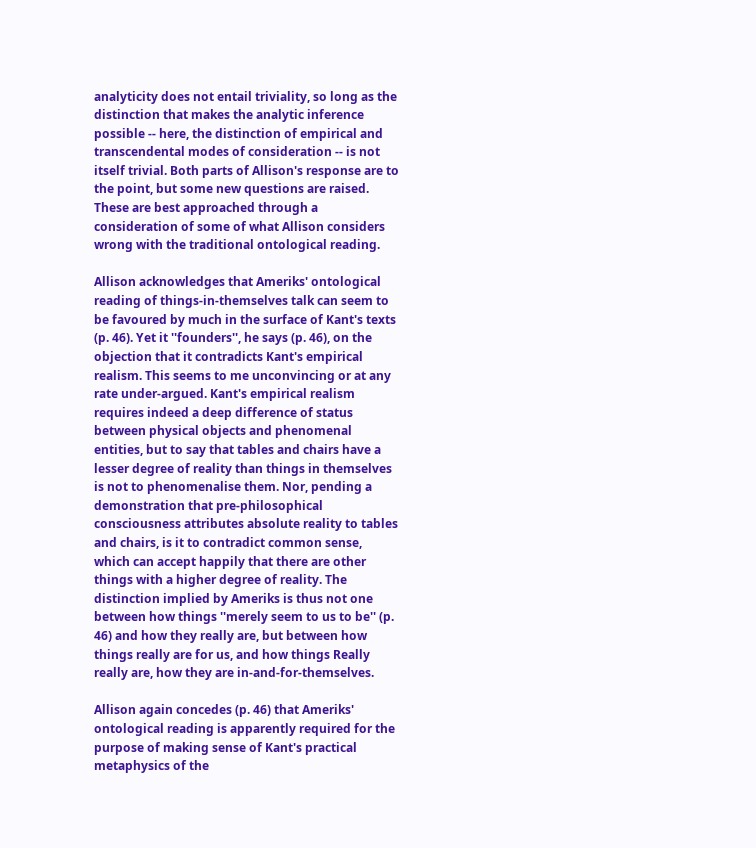analyticity does not entail triviality, so long as the distinction that makes the analytic inference possible -- here, the distinction of empirical and transcendental modes of consideration -- is not itself trivial. Both parts of Allison's response are to the point, but some new questions are raised. These are best approached through a consideration of some of what Allison considers wrong with the traditional ontological reading.

Allison acknowledges that Ameriks' ontological reading of things-in-themselves talk can seem to be favoured by much in the surface of Kant's texts (p. 46). Yet it ''founders'', he says (p. 46), on the objection that it contradicts Kant's empirical realism. This seems to me unconvincing or at any rate under-argued. Kant's empirical realism requires indeed a deep difference of status between physical objects and phenomenal entities, but to say that tables and chairs have a lesser degree of reality than things in themselves is not to phenomenalise them. Nor, pending a demonstration that pre-philosophical consciousness attributes absolute reality to tables and chairs, is it to contradict common sense, which can accept happily that there are other things with a higher degree of reality. The distinction implied by Ameriks is thus not one between how things ''merely seem to us to be'' (p. 46) and how they really are, but between how things really are for us, and how things Really really are, how they are in-and-for-themselves.

Allison again concedes (p. 46) that Ameriks' ontological reading is apparently required for the purpose of making sense of Kant's practical metaphysics of the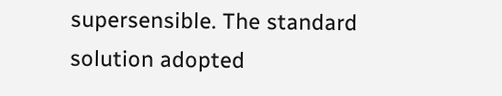supersensible. The standard solution adopted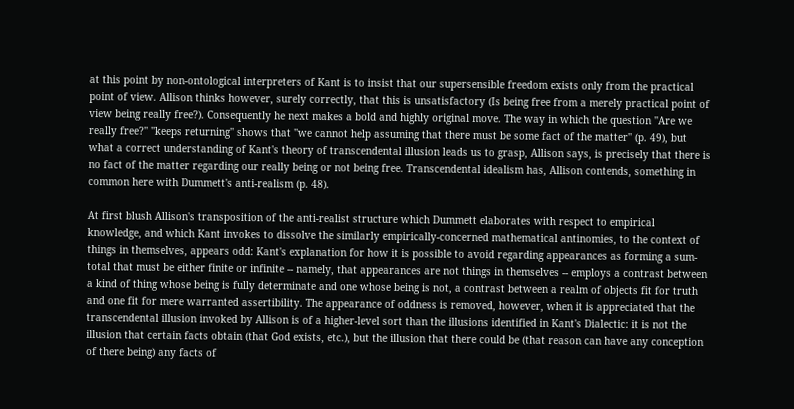at this point by non-ontological interpreters of Kant is to insist that our supersensible freedom exists only from the practical point of view. Allison thinks however, surely correctly, that this is unsatisfactory (Is being free from a merely practical point of view being really free?). Consequently he next makes a bold and highly original move. The way in which the question ''Are we really free?'' ''keeps returning'' shows that ''we cannot help assuming that there must be some fact of the matter'' (p. 49), but what a correct understanding of Kant's theory of transcendental illusion leads us to grasp, Allison says, is precisely that there is no fact of the matter regarding our really being or not being free. Transcendental idealism has, Allison contends, something in common here with Dummett's anti-realism (p. 48).

At first blush Allison's transposition of the anti-realist structure which Dummett elaborates with respect to empirical knowledge, and which Kant invokes to dissolve the similarly empirically-concerned mathematical antinomies, to the context of things in themselves, appears odd: Kant's explanation for how it is possible to avoid regarding appearances as forming a sum-total that must be either finite or infinite -- namely, that appearances are not things in themselves -- employs a contrast between a kind of thing whose being is fully determinate and one whose being is not, a contrast between a realm of objects fit for truth and one fit for mere warranted assertibility. The appearance of oddness is removed, however, when it is appreciated that the transcendental illusion invoked by Allison is of a higher-level sort than the illusions identified in Kant's Dialectic: it is not the illusion that certain facts obtain (that God exists, etc.), but the illusion that there could be (that reason can have any conception of there being) any facts of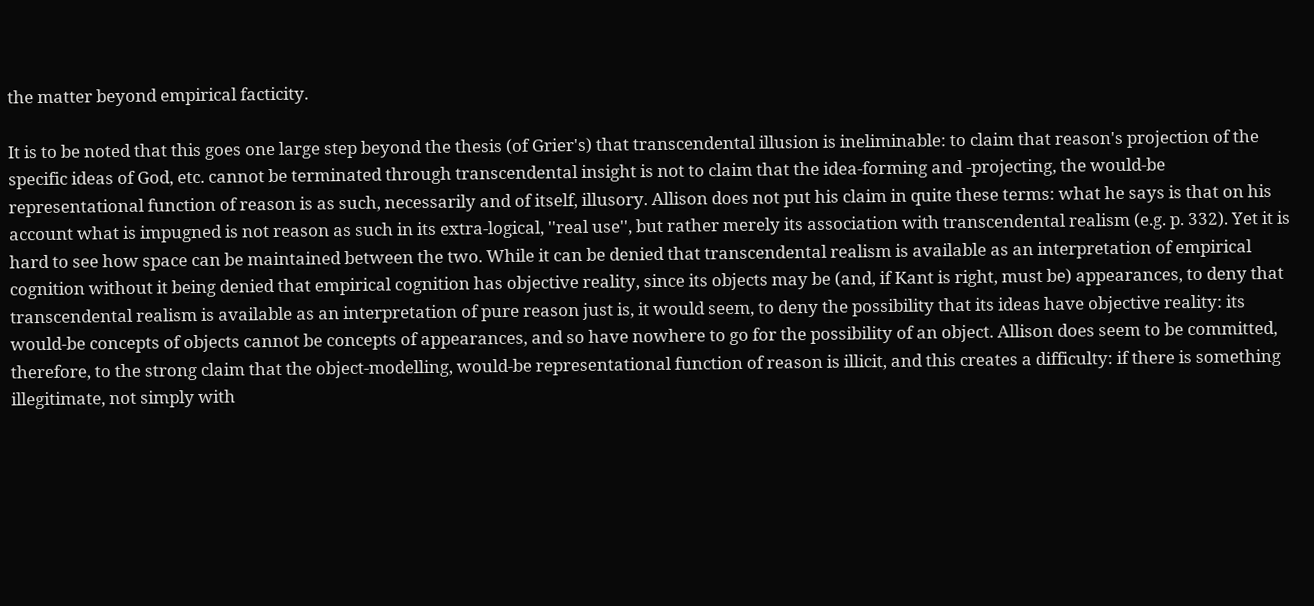the matter beyond empirical facticity.

It is to be noted that this goes one large step beyond the thesis (of Grier's) that transcendental illusion is ineliminable: to claim that reason's projection of the specific ideas of God, etc. cannot be terminated through transcendental insight is not to claim that the idea-forming and -projecting, the would-be representational function of reason is as such, necessarily and of itself, illusory. Allison does not put his claim in quite these terms: what he says is that on his account what is impugned is not reason as such in its extra-logical, ''real use'', but rather merely its association with transcendental realism (e.g. p. 332). Yet it is hard to see how space can be maintained between the two. While it can be denied that transcendental realism is available as an interpretation of empirical cognition without it being denied that empirical cognition has objective reality, since its objects may be (and, if Kant is right, must be) appearances, to deny that transcendental realism is available as an interpretation of pure reason just is, it would seem, to deny the possibility that its ideas have objective reality: its would-be concepts of objects cannot be concepts of appearances, and so have nowhere to go for the possibility of an object. Allison does seem to be committed, therefore, to the strong claim that the object-modelling, would-be representational function of reason is illicit, and this creates a difficulty: if there is something illegitimate, not simply with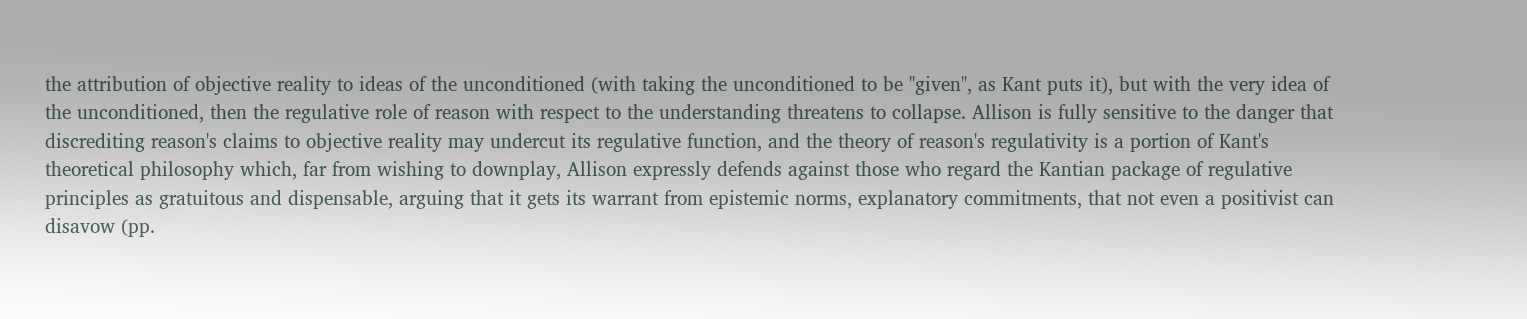the attribution of objective reality to ideas of the unconditioned (with taking the unconditioned to be ''given'', as Kant puts it), but with the very idea of the unconditioned, then the regulative role of reason with respect to the understanding threatens to collapse. Allison is fully sensitive to the danger that discrediting reason's claims to objective reality may undercut its regulative function, and the theory of reason's regulativity is a portion of Kant's theoretical philosophy which, far from wishing to downplay, Allison expressly defends against those who regard the Kantian package of regulative principles as gratuitous and dispensable, arguing that it gets its warrant from epistemic norms, explanatory commitments, that not even a positivist can disavow (pp.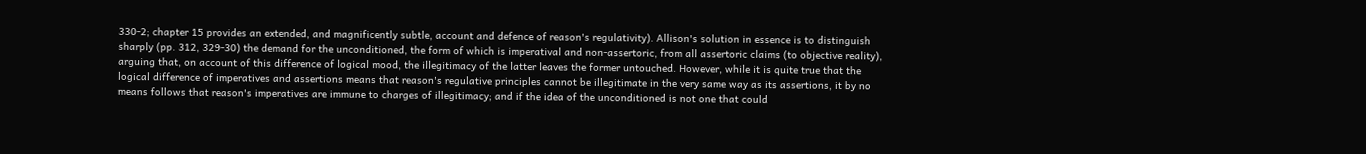330-2; chapter 15 provides an extended, and magnificently subtle, account and defence of reason's regulativity). Allison's solution in essence is to distinguish sharply (pp. 312, 329-30) the demand for the unconditioned, the form of which is imperatival and non-assertoric, from all assertoric claims (to objective reality), arguing that, on account of this difference of logical mood, the illegitimacy of the latter leaves the former untouched. However, while it is quite true that the logical difference of imperatives and assertions means that reason's regulative principles cannot be illegitimate in the very same way as its assertions, it by no means follows that reason's imperatives are immune to charges of illegitimacy; and if the idea of the unconditioned is not one that could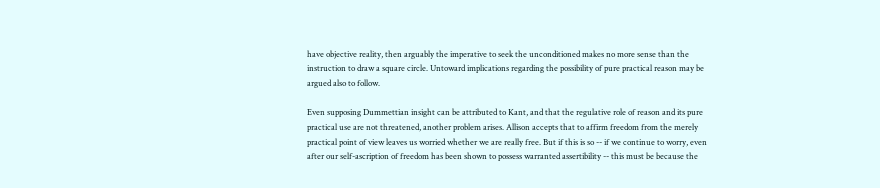have objective reality, then arguably the imperative to seek the unconditioned makes no more sense than the instruction to draw a square circle. Untoward implications regarding the possibility of pure practical reason may be argued also to follow.

Even supposing Dummettian insight can be attributed to Kant, and that the regulative role of reason and its pure practical use are not threatened, another problem arises. Allison accepts that to affirm freedom from the merely practical point of view leaves us worried whether we are really free. But if this is so -- if we continue to worry, even after our self-ascription of freedom has been shown to possess warranted assertibility -- this must be because the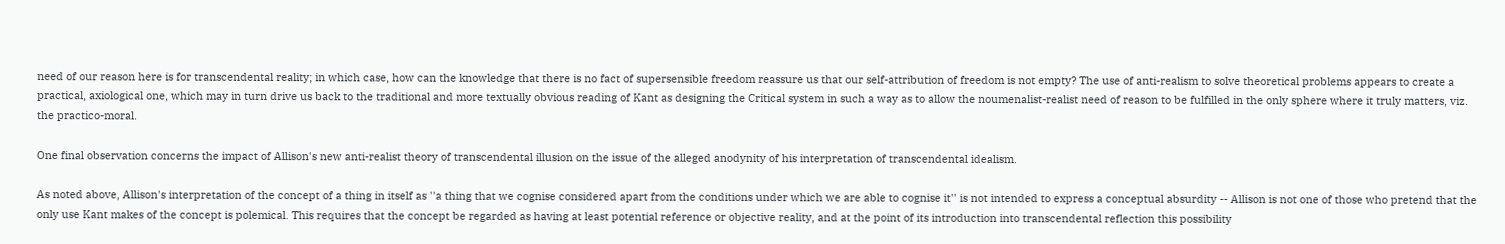need of our reason here is for transcendental reality; in which case, how can the knowledge that there is no fact of supersensible freedom reassure us that our self-attribution of freedom is not empty? The use of anti-realism to solve theoretical problems appears to create a practical, axiological one, which may in turn drive us back to the traditional and more textually obvious reading of Kant as designing the Critical system in such a way as to allow the noumenalist-realist need of reason to be fulfilled in the only sphere where it truly matters, viz. the practico-moral.

One final observation concerns the impact of Allison's new anti-realist theory of transcendental illusion on the issue of the alleged anodynity of his interpretation of transcendental idealism.

As noted above, Allison's interpretation of the concept of a thing in itself as ''a thing that we cognise considered apart from the conditions under which we are able to cognise it'' is not intended to express a conceptual absurdity -- Allison is not one of those who pretend that the only use Kant makes of the concept is polemical. This requires that the concept be regarded as having at least potential reference or objective reality, and at the point of its introduction into transcendental reflection this possibility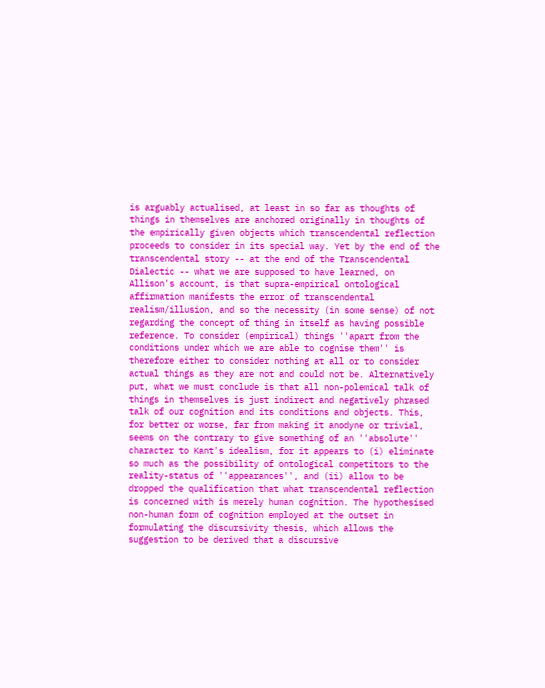is arguably actualised, at least in so far as thoughts of things in themselves are anchored originally in thoughts of the empirically given objects which transcendental reflection proceeds to consider in its special way. Yet by the end of the transcendental story -- at the end of the Transcendental Dialectic -- what we are supposed to have learned, on Allison's account, is that supra-empirical ontological affirmation manifests the error of transcendental realism/illusion, and so the necessity (in some sense) of not regarding the concept of thing in itself as having possible reference. To consider (empirical) things ''apart from the conditions under which we are able to cognise them'' is therefore either to consider nothing at all or to consider actual things as they are not and could not be. Alternatively put, what we must conclude is that all non-polemical talk of things in themselves is just indirect and negatively phrased talk of our cognition and its conditions and objects. This, for better or worse, far from making it anodyne or trivial, seems on the contrary to give something of an ''absolute'' character to Kant's idealism, for it appears to (i) eliminate so much as the possibility of ontological competitors to the reality-status of ''appearances'', and (ii) allow to be dropped the qualification that what transcendental reflection is concerned with is merely human cognition. The hypothesised non-human form of cognition employed at the outset in formulating the discursivity thesis, which allows the suggestion to be derived that a discursive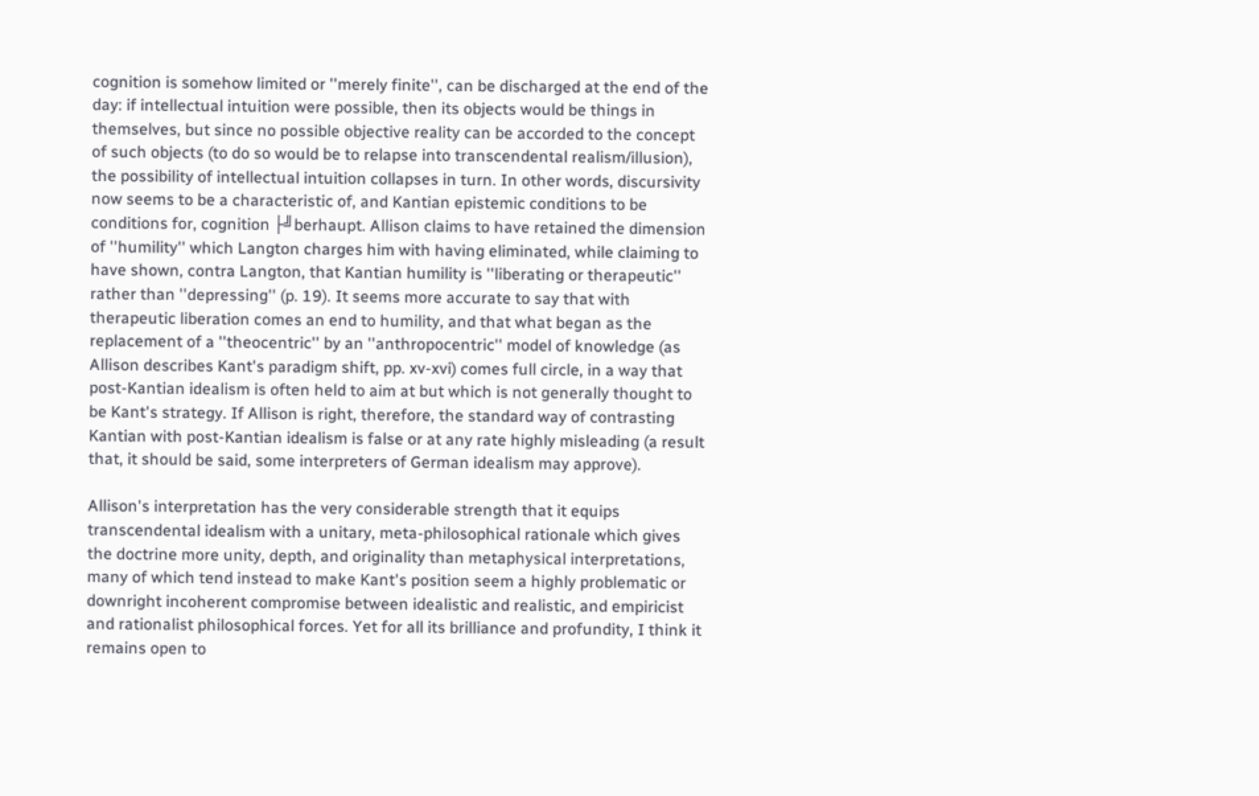cognition is somehow limited or ''merely finite'', can be discharged at the end of the day: if intellectual intuition were possible, then its objects would be things in themselves, but since no possible objective reality can be accorded to the concept of such objects (to do so would be to relapse into transcendental realism/illusion), the possibility of intellectual intuition collapses in turn. In other words, discursivity now seems to be a characteristic of, and Kantian epistemic conditions to be conditions for, cognition ├╝berhaupt. Allison claims to have retained the dimension of ''humility'' which Langton charges him with having eliminated, while claiming to have shown, contra Langton, that Kantian humility is ''liberating or therapeutic'' rather than ''depressing'' (p. 19). It seems more accurate to say that with therapeutic liberation comes an end to humility, and that what began as the replacement of a ''theocentric'' by an ''anthropocentric'' model of knowledge (as Allison describes Kant's paradigm shift, pp. xv-xvi) comes full circle, in a way that post-Kantian idealism is often held to aim at but which is not generally thought to be Kant's strategy. If Allison is right, therefore, the standard way of contrasting Kantian with post-Kantian idealism is false or at any rate highly misleading (a result that, it should be said, some interpreters of German idealism may approve).

Allison's interpretation has the very considerable strength that it equips transcendental idealism with a unitary, meta-philosophical rationale which gives the doctrine more unity, depth, and originality than metaphysical interpretations, many of which tend instead to make Kant's position seem a highly problematic or downright incoherent compromise between idealistic and realistic, and empiricist and rationalist philosophical forces. Yet for all its brilliance and profundity, I think it remains open to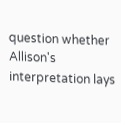question whether Allison's interpretation lays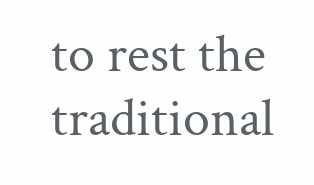to rest the traditional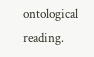ontological reading.